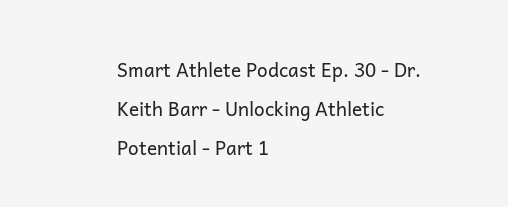Smart Athlete Podcast Ep. 30 - Dr. Keith Barr - Unlocking Athletic Potential - Part 1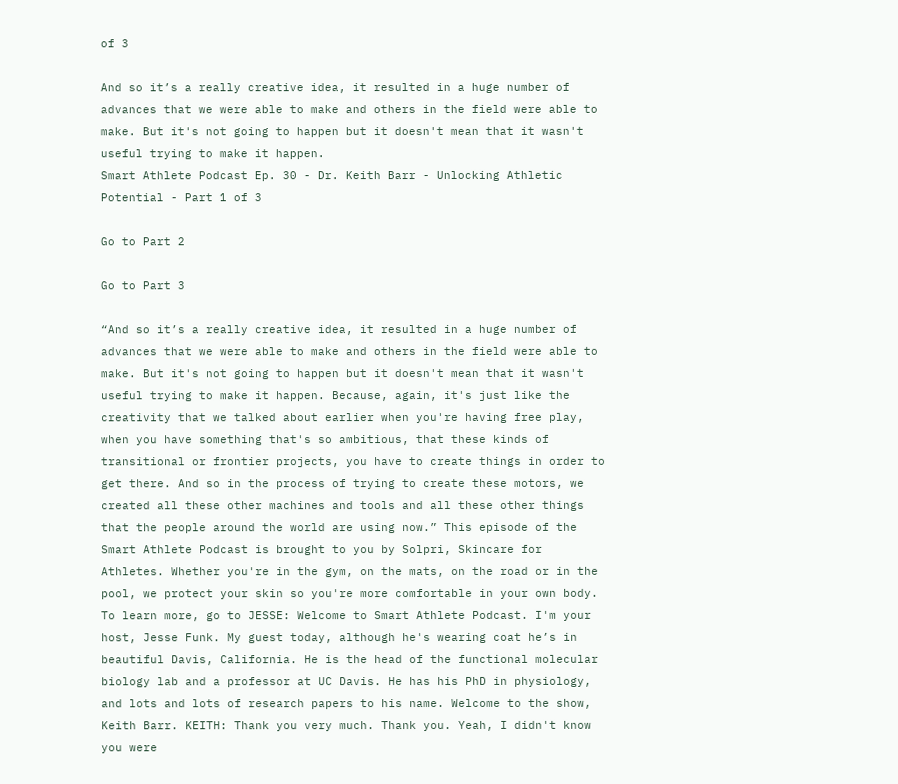of 3

And so it’s a really creative idea, it resulted in a huge number of advances that we were able to make and others in the field were able to make. But it's not going to happen but it doesn't mean that it wasn't useful trying to make it happen.
Smart Athlete Podcast Ep. 30 - Dr. Keith Barr - Unlocking Athletic Potential - Part 1 of 3

Go to Part 2

Go to Part 3

“And so it’s a really creative idea, it resulted in a huge number of advances that we were able to make and others in the field were able to make. But it's not going to happen but it doesn't mean that it wasn't useful trying to make it happen. Because, again, it's just like the creativity that we talked about earlier when you're having free play, when you have something that's so ambitious, that these kinds of transitional or frontier projects, you have to create things in order to get there. And so in the process of trying to create these motors, we created all these other machines and tools and all these other things that the people around the world are using now.” This episode of the Smart Athlete Podcast is brought to you by Solpri, Skincare for Athletes. Whether you're in the gym, on the mats, on the road or in the pool, we protect your skin so you're more comfortable in your own body. To learn more, go to JESSE: Welcome to Smart Athlete Podcast. I'm your host, Jesse Funk. My guest today, although he's wearing coat he’s in beautiful Davis, California. He is the head of the functional molecular biology lab and a professor at UC Davis. He has his PhD in physiology, and lots and lots of research papers to his name. Welcome to the show, Keith Barr. KEITH: Thank you very much. Thank you. Yeah, I didn't know you were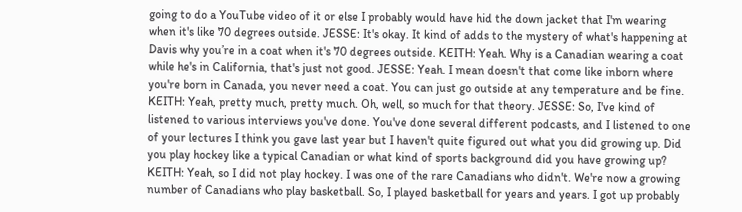going to do a YouTube video of it or else I probably would have hid the down jacket that I'm wearing when it's like 70 degrees outside. JESSE: It's okay. It kind of adds to the mystery of what's happening at Davis why you’re in a coat when it's 70 degrees outside. KEITH: Yeah. Why is a Canadian wearing a coat while he's in California, that's just not good. JESSE: Yeah. I mean doesn't that come like inborn where you're born in Canada, you never need a coat. You can just go outside at any temperature and be fine. KEITH: Yeah, pretty much, pretty much. Oh, well, so much for that theory. JESSE: So, I've kind of listened to various interviews you've done. You've done several different podcasts, and I listened to one of your lectures I think you gave last year but I haven't quite figured out what you did growing up. Did you play hockey like a typical Canadian or what kind of sports background did you have growing up? KEITH: Yeah, so I did not play hockey. I was one of the rare Canadians who didn't. We're now a growing number of Canadians who play basketball. So, I played basketball for years and years. I got up probably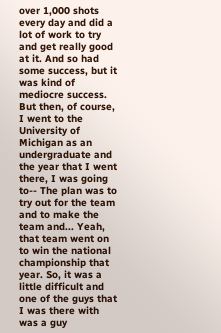over 1,000 shots every day and did a lot of work to try and get really good at it. And so had some success, but it was kind of mediocre success. But then, of course, I went to the University of Michigan as an undergraduate and the year that I went there, I was going to-- The plan was to try out for the team and to make the team and... Yeah, that team went on to win the national championship that year. So, it was a little difficult and one of the guys that I was there with was a guy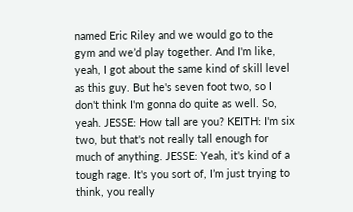named Eric Riley and we would go to the gym and we’d play together. And I'm like, yeah, I got about the same kind of skill level as this guy. But he's seven foot two, so I don't think I'm gonna do quite as well. So, yeah. JESSE: How tall are you? KEITH: I'm six two, but that's not really tall enough for much of anything. JESSE: Yeah, it's kind of a tough rage. It's you sort of, I’m just trying to think, you really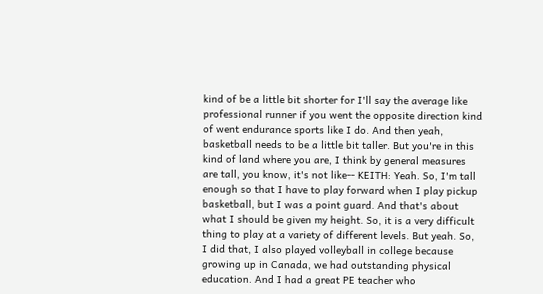kind of be a little bit shorter for I'll say the average like professional runner if you went the opposite direction kind of went endurance sports like I do. And then yeah, basketball needs to be a little bit taller. But you're in this kind of land where you are, I think by general measures are tall, you know, it's not like-- KEITH: Yeah. So, I'm tall enough so that I have to play forward when I play pickup basketball, but I was a point guard. And that's about what I should be given my height. So, it is a very difficult thing to play at a variety of different levels. But yeah. So, I did that, I also played volleyball in college because growing up in Canada, we had outstanding physical education. And I had a great PE teacher who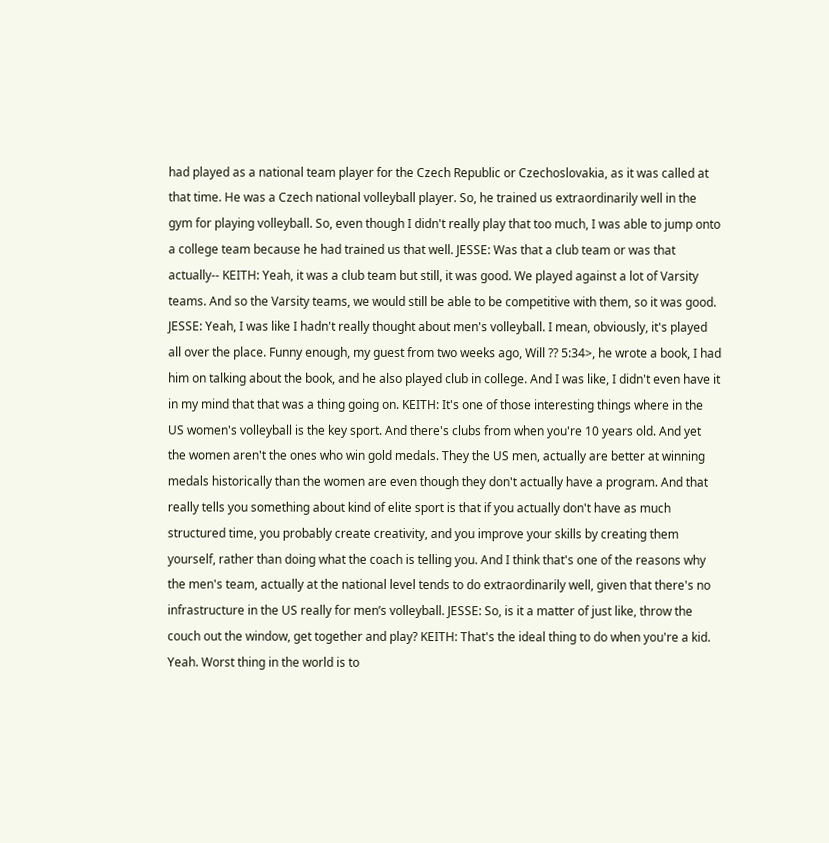had played as a national team player for the Czech Republic or Czechoslovakia, as it was called at that time. He was a Czech national volleyball player. So, he trained us extraordinarily well in the gym for playing volleyball. So, even though I didn't really play that too much, I was able to jump onto a college team because he had trained us that well. JESSE: Was that a club team or was that actually-- KEITH: Yeah, it was a club team but still, it was good. We played against a lot of Varsity teams. And so the Varsity teams, we would still be able to be competitive with them, so it was good. JESSE: Yeah, I was like I hadn't really thought about men's volleyball. I mean, obviously, it's played all over the place. Funny enough, my guest from two weeks ago, Will ?? 5:34>, he wrote a book, I had him on talking about the book, and he also played club in college. And I was like, I didn't even have it in my mind that that was a thing going on. KEITH: It's one of those interesting things where in the US women's volleyball is the key sport. And there's clubs from when you're 10 years old. And yet the women aren't the ones who win gold medals. They the US men, actually are better at winning medals historically than the women are even though they don't actually have a program. And that really tells you something about kind of elite sport is that if you actually don't have as much structured time, you probably create creativity, and you improve your skills by creating them yourself, rather than doing what the coach is telling you. And I think that's one of the reasons why the men's team, actually at the national level tends to do extraordinarily well, given that there's no infrastructure in the US really for men’s volleyball. JESSE: So, is it a matter of just like, throw the couch out the window, get together and play? KEITH: That's the ideal thing to do when you're a kid. Yeah. Worst thing in the world is to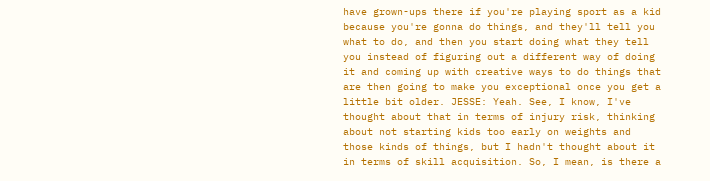have grown-ups there if you're playing sport as a kid because you're gonna do things, and they'll tell you what to do, and then you start doing what they tell you instead of figuring out a different way of doing it and coming up with creative ways to do things that are then going to make you exceptional once you get a little bit older. JESSE: Yeah. See, I know, I've thought about that in terms of injury risk, thinking about not starting kids too early on weights and those kinds of things, but I hadn't thought about it in terms of skill acquisition. So, I mean, is there a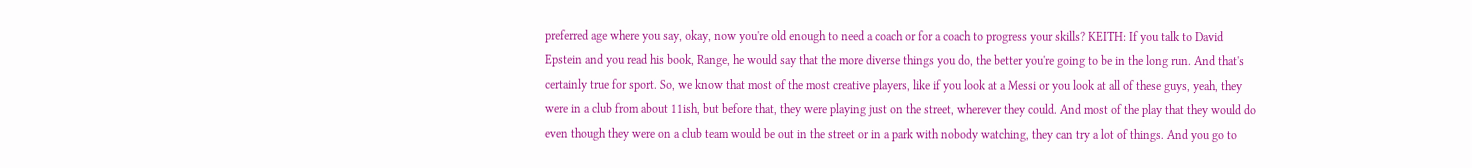preferred age where you say, okay, now you're old enough to need a coach or for a coach to progress your skills? KEITH: If you talk to David Epstein and you read his book, Range, he would say that the more diverse things you do, the better you're going to be in the long run. And that's certainly true for sport. So, we know that most of the most creative players, like if you look at a Messi or you look at all of these guys, yeah, they were in a club from about 11ish, but before that, they were playing just on the street, wherever they could. And most of the play that they would do even though they were on a club team would be out in the street or in a park with nobody watching, they can try a lot of things. And you go to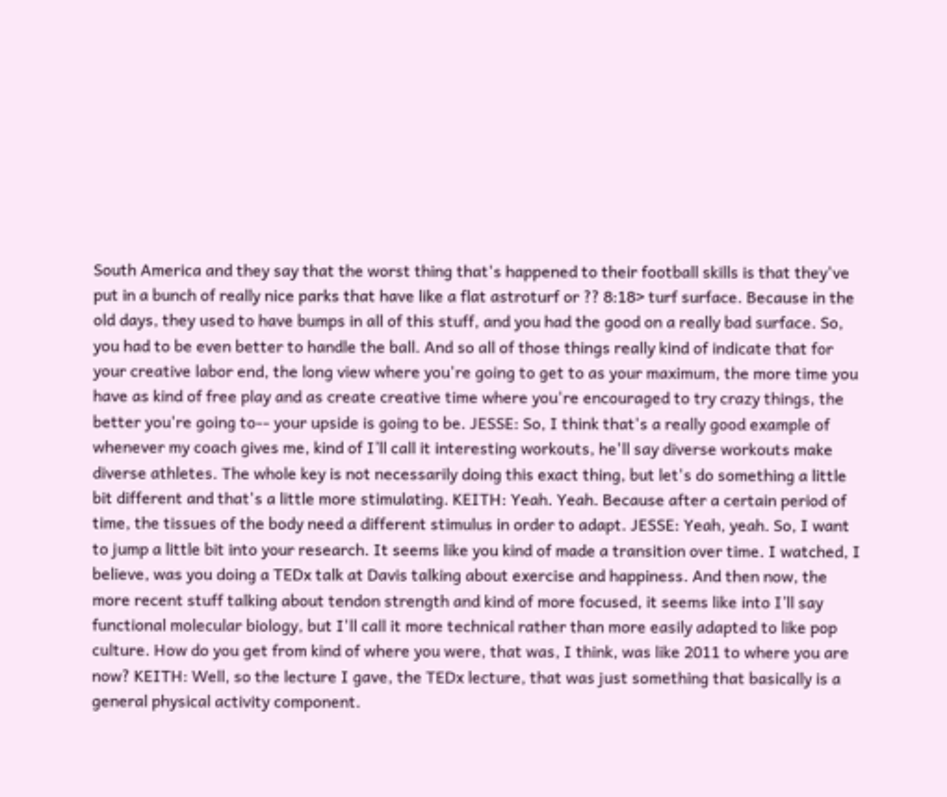South America and they say that the worst thing that's happened to their football skills is that they've put in a bunch of really nice parks that have like a flat astroturf or ?? 8:18> turf surface. Because in the old days, they used to have bumps in all of this stuff, and you had the good on a really bad surface. So, you had to be even better to handle the ball. And so all of those things really kind of indicate that for your creative labor end, the long view where you're going to get to as your maximum, the more time you have as kind of free play and as create creative time where you're encouraged to try crazy things, the better you're going to-- your upside is going to be. JESSE: So, I think that's a really good example of whenever my coach gives me, kind of I’ll call it interesting workouts, he'll say diverse workouts make diverse athletes. The whole key is not necessarily doing this exact thing, but let's do something a little bit different and that's a little more stimulating. KEITH: Yeah. Yeah. Because after a certain period of time, the tissues of the body need a different stimulus in order to adapt. JESSE: Yeah, yeah. So, I want to jump a little bit into your research. It seems like you kind of made a transition over time. I watched, I believe, was you doing a TEDx talk at Davis talking about exercise and happiness. And then now, the more recent stuff talking about tendon strength and kind of more focused, it seems like into I’ll say functional molecular biology, but I'll call it more technical rather than more easily adapted to like pop culture. How do you get from kind of where you were, that was, I think, was like 2011 to where you are now? KEITH: Well, so the lecture I gave, the TEDx lecture, that was just something that basically is a general physical activity component.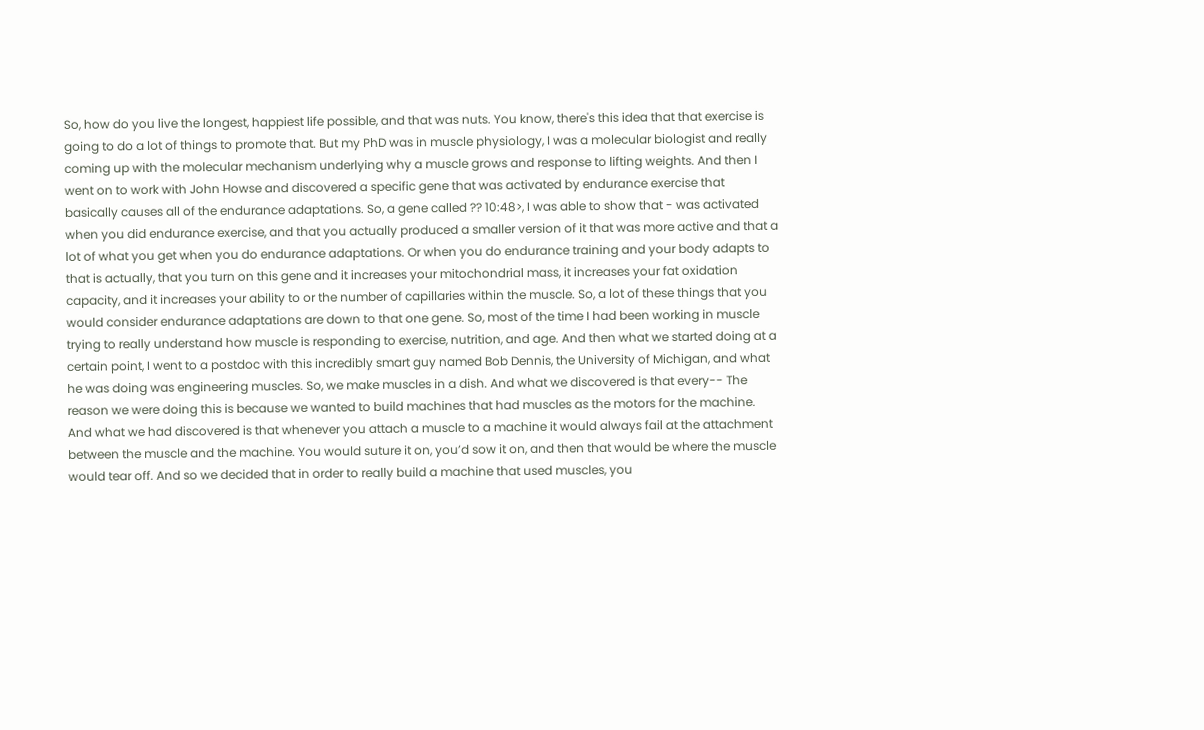So, how do you live the longest, happiest life possible, and that was nuts. You know, there's this idea that that exercise is going to do a lot of things to promote that. But my PhD was in muscle physiology, I was a molecular biologist and really coming up with the molecular mechanism underlying why a muscle grows and response to lifting weights. And then I went on to work with John Howse and discovered a specific gene that was activated by endurance exercise that basically causes all of the endurance adaptations. So, a gene called ?? 10:48>, I was able to show that - was activated when you did endurance exercise, and that you actually produced a smaller version of it that was more active and that a lot of what you get when you do endurance adaptations. Or when you do endurance training and your body adapts to that is actually, that you turn on this gene and it increases your mitochondrial mass, it increases your fat oxidation capacity, and it increases your ability to or the number of capillaries within the muscle. So, a lot of these things that you would consider endurance adaptations are down to that one gene. So, most of the time I had been working in muscle trying to really understand how muscle is responding to exercise, nutrition, and age. And then what we started doing at a certain point, I went to a postdoc with this incredibly smart guy named Bob Dennis, the University of Michigan, and what he was doing was engineering muscles. So, we make muscles in a dish. And what we discovered is that every-- The reason we were doing this is because we wanted to build machines that had muscles as the motors for the machine. And what we had discovered is that whenever you attach a muscle to a machine it would always fail at the attachment between the muscle and the machine. You would suture it on, you’d sow it on, and then that would be where the muscle would tear off. And so we decided that in order to really build a machine that used muscles, you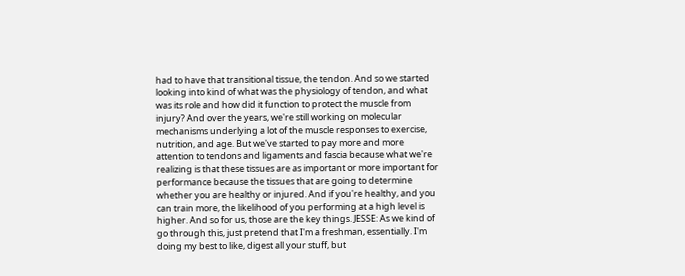had to have that transitional tissue, the tendon. And so we started looking into kind of what was the physiology of tendon, and what was its role and how did it function to protect the muscle from injury? And over the years, we're still working on molecular mechanisms underlying a lot of the muscle responses to exercise, nutrition, and age. But we've started to pay more and more attention to tendons and ligaments and fascia because what we're realizing is that these tissues are as important or more important for performance because the tissues that are going to determine whether you are healthy or injured. And if you're healthy, and you can train more, the likelihood of you performing at a high level is higher. And so for us, those are the key things. JESSE: As we kind of go through this, just pretend that I'm a freshman, essentially. I'm doing my best to like, digest all your stuff, but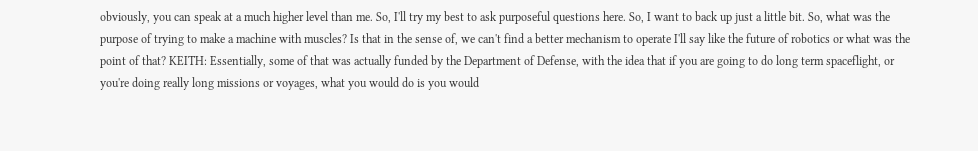obviously, you can speak at a much higher level than me. So, I'll try my best to ask purposeful questions here. So, I want to back up just a little bit. So, what was the purpose of trying to make a machine with muscles? Is that in the sense of, we can't find a better mechanism to operate I'll say like the future of robotics or what was the point of that? KEITH: Essentially, some of that was actually funded by the Department of Defense, with the idea that if you are going to do long term spaceflight, or you're doing really long missions or voyages, what you would do is you would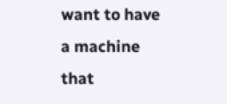want to have a machine that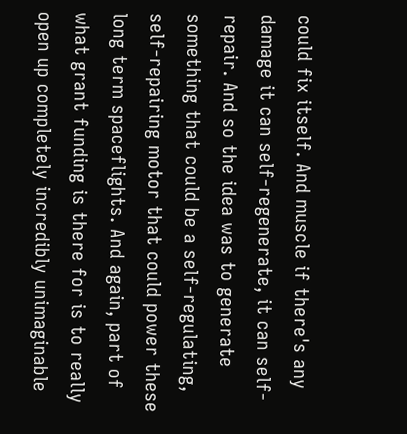could fix itself. And muscle if there's any damage it can self-regenerate, it can self-repair. And so the idea was to generate something that could be a self-regulating, self-repairing motor that could power these long term spaceflights. And again, part of what grant funding is there for is to really open up completely incredibly unimaginable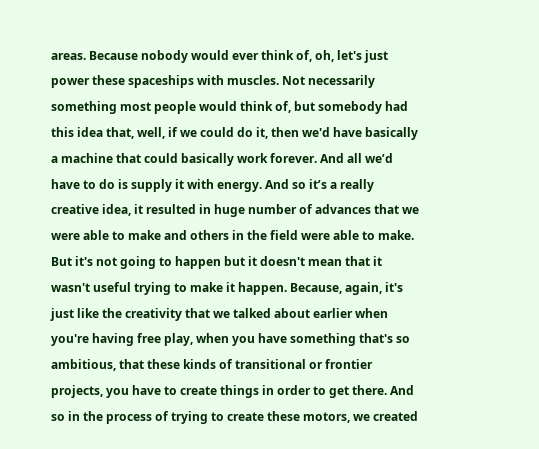areas. Because nobody would ever think of, oh, let's just power these spaceships with muscles. Not necessarily something most people would think of, but somebody had this idea that, well, if we could do it, then we'd have basically a machine that could basically work forever. And all we’d have to do is supply it with energy. And so it’s a really creative idea, it resulted in huge number of advances that we were able to make and others in the field were able to make. But it's not going to happen but it doesn't mean that it wasn't useful trying to make it happen. Because, again, it's just like the creativity that we talked about earlier when you're having free play, when you have something that's so ambitious, that these kinds of transitional or frontier projects, you have to create things in order to get there. And so in the process of trying to create these motors, we created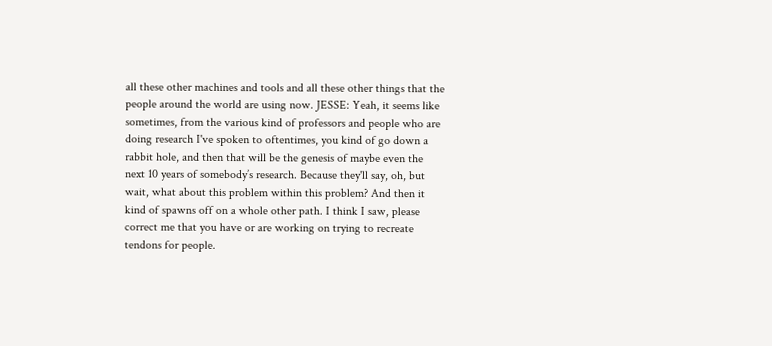all these other machines and tools and all these other things that the people around the world are using now. JESSE: Yeah, it seems like sometimes, from the various kind of professors and people who are doing research I've spoken to oftentimes, you kind of go down a rabbit hole, and then that will be the genesis of maybe even the next 10 years of somebody’s research. Because they'll say, oh, but wait, what about this problem within this problem? And then it kind of spawns off on a whole other path. I think I saw, please correct me that you have or are working on trying to recreate tendons for people.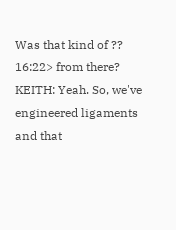Was that kind of ?? 16:22> from there? KEITH: Yeah. So, we've engineered ligaments and that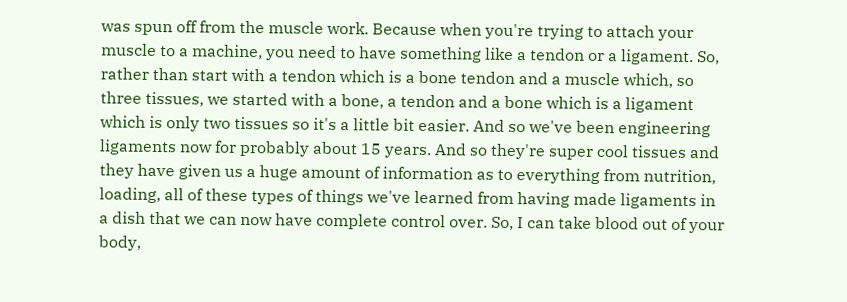was spun off from the muscle work. Because when you're trying to attach your muscle to a machine, you need to have something like a tendon or a ligament. So, rather than start with a tendon which is a bone tendon and a muscle which, so three tissues, we started with a bone, a tendon and a bone which is a ligament which is only two tissues so it's a little bit easier. And so we've been engineering ligaments now for probably about 15 years. And so they're super cool tissues and they have given us a huge amount of information as to everything from nutrition, loading, all of these types of things we've learned from having made ligaments in a dish that we can now have complete control over. So, I can take blood out of your body,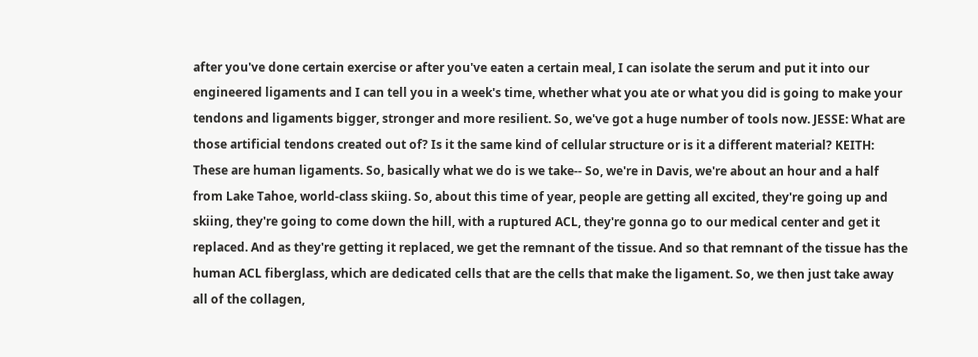after you've done certain exercise or after you've eaten a certain meal, I can isolate the serum and put it into our engineered ligaments and I can tell you in a week's time, whether what you ate or what you did is going to make your tendons and ligaments bigger, stronger and more resilient. So, we've got a huge number of tools now. JESSE: What are those artificial tendons created out of? Is it the same kind of cellular structure or is it a different material? KEITH: These are human ligaments. So, basically what we do is we take-- So, we're in Davis, we're about an hour and a half from Lake Tahoe, world-class skiing. So, about this time of year, people are getting all excited, they're going up and skiing, they're going to come down the hill, with a ruptured ACL, they're gonna go to our medical center and get it replaced. And as they're getting it replaced, we get the remnant of the tissue. And so that remnant of the tissue has the human ACL fiberglass, which are dedicated cells that are the cells that make the ligament. So, we then just take away all of the collagen,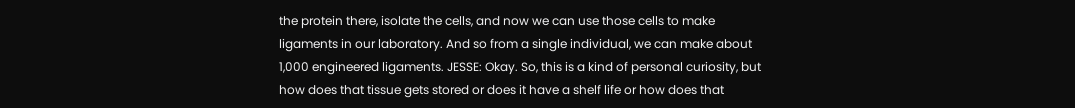the protein there, isolate the cells, and now we can use those cells to make ligaments in our laboratory. And so from a single individual, we can make about 1,000 engineered ligaments. JESSE: Okay. So, this is a kind of personal curiosity, but how does that tissue gets stored or does it have a shelf life or how does that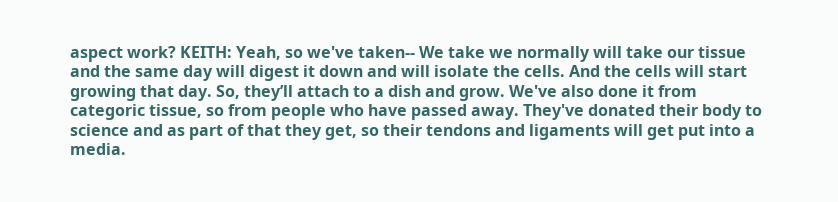aspect work? KEITH: Yeah, so we've taken-- We take we normally will take our tissue and the same day will digest it down and will isolate the cells. And the cells will start growing that day. So, they’ll attach to a dish and grow. We've also done it from categoric tissue, so from people who have passed away. They've donated their body to science and as part of that they get, so their tendons and ligaments will get put into a media.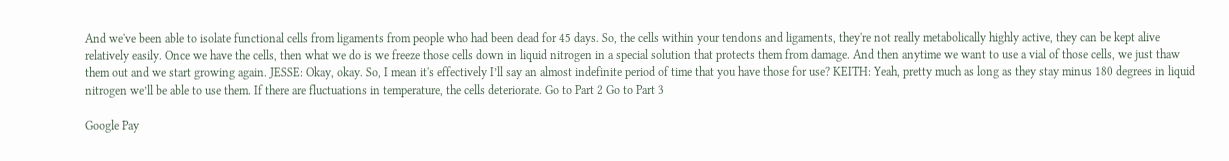And we've been able to isolate functional cells from ligaments from people who had been dead for 45 days. So, the cells within your tendons and ligaments, they're not really metabolically highly active, they can be kept alive relatively easily. Once we have the cells, then what we do is we freeze those cells down in liquid nitrogen in a special solution that protects them from damage. And then anytime we want to use a vial of those cells, we just thaw them out and we start growing again. JESSE: Okay, okay. So, I mean it's effectively I’ll say an almost indefinite period of time that you have those for use? KEITH: Yeah, pretty much as long as they stay minus 180 degrees in liquid nitrogen we’ll be able to use them. If there are fluctuations in temperature, the cells deteriorate. Go to Part 2 Go to Part 3

Google Pay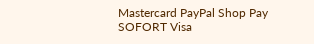Mastercard PayPal Shop Pay SOFORT Visa